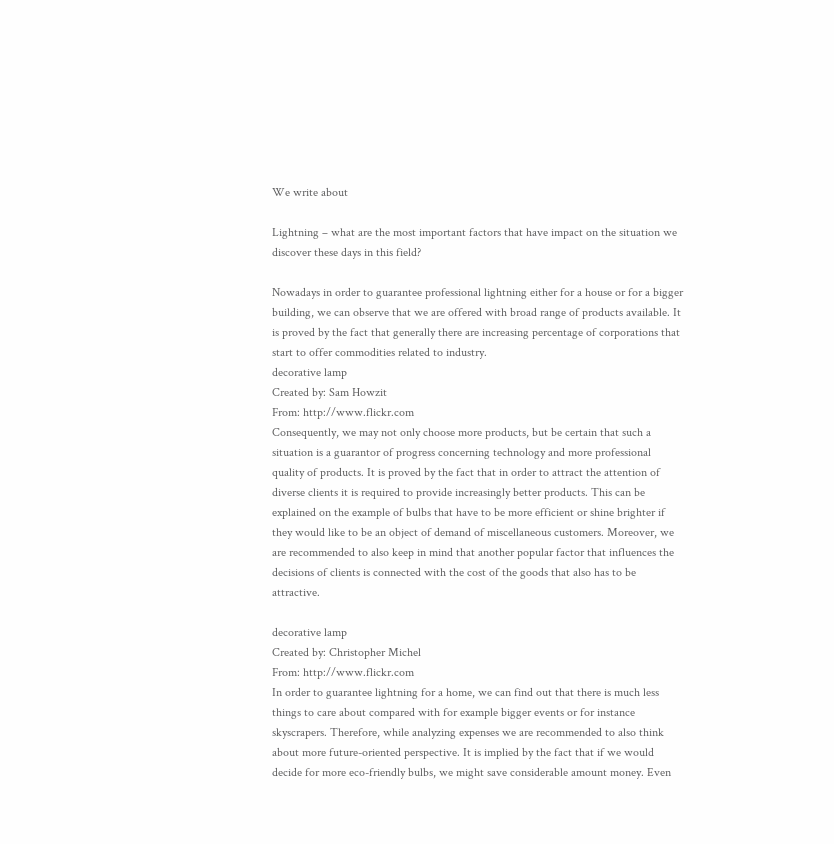We write about

Lightning – what are the most important factors that have impact on the situation we discover these days in this field?

Nowadays in order to guarantee professional lightning either for a house or for a bigger building, we can observe that we are offered with broad range of products available. It is proved by the fact that generally there are increasing percentage of corporations that start to offer commodities related to industry.
decorative lamp
Created by: Sam Howzit
From: http://www.flickr.com
Consequently, we may not only choose more products, but be certain that such a situation is a guarantor of progress concerning technology and more professional quality of products. It is proved by the fact that in order to attract the attention of diverse clients it is required to provide increasingly better products. This can be explained on the example of bulbs that have to be more efficient or shine brighter if they would like to be an object of demand of miscellaneous customers. Moreover, we are recommended to also keep in mind that another popular factor that influences the decisions of clients is connected with the cost of the goods that also has to be attractive.

decorative lamp
Created by: Christopher Michel
From: http://www.flickr.com
In order to guarantee lightning for a home, we can find out that there is much less things to care about compared with for example bigger events or for instance skyscrapers. Therefore, while analyzing expenses we are recommended to also think about more future-oriented perspective. It is implied by the fact that if we would decide for more eco-friendly bulbs, we might save considerable amount money. Even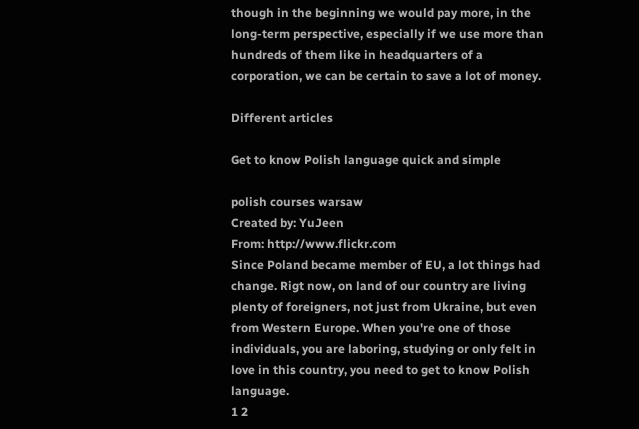though in the beginning we would pay more, in the long-term perspective, especially if we use more than hundreds of them like in headquarters of a corporation, we can be certain to save a lot of money.

Different articles

Get to know Polish language quick and simple

polish courses warsaw
Created by: YuJeen
From: http://www.flickr.com
Since Poland became member of EU, a lot things had change. Rigt now, on land of our country are living plenty of foreigners, not just from Ukraine, but even from Western Europe. When you're one of those individuals, you are laboring, studying or only felt in love in this country, you need to get to know Polish language.
1 2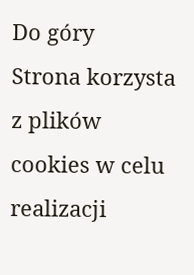Do góry
Strona korzysta z plików cookies w celu realizacji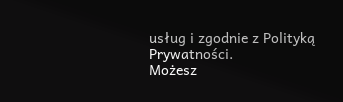usług i zgodnie z Polityką Prywatności.
Możesz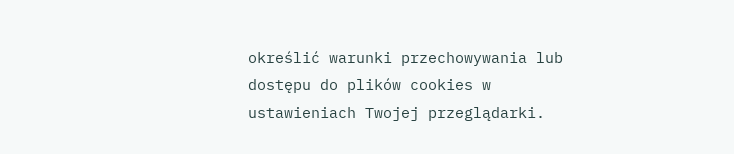określić warunki przechowywania lub dostępu do plików cookies w ustawieniach Twojej przeglądarki.